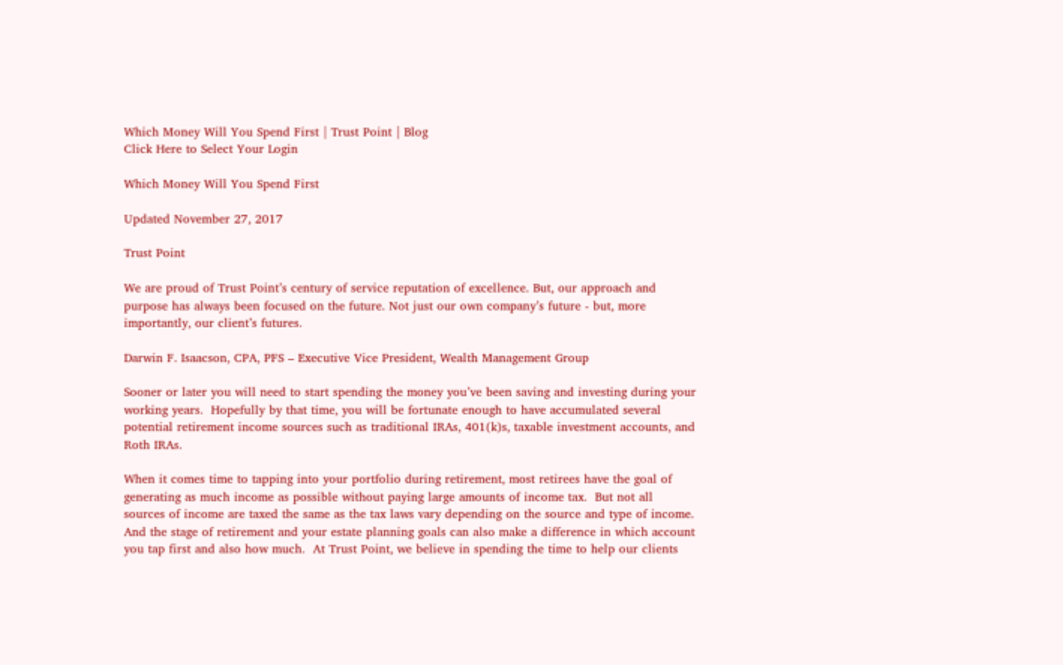Which Money Will You Spend First | Trust Point | Blog
Click Here to Select Your Login

Which Money Will You Spend First

Updated November 27, 2017

Trust Point

We are proud of Trust Point’s century of service reputation of excellence. But, our approach and purpose has always been focused on the future. Not just our own company’s future - but, more importantly, our client’s futures.

Darwin F. Isaacson, CPA, PFS – Executive Vice President, Wealth Management Group

Sooner or later you will need to start spending the money you’ve been saving and investing during your working years.  Hopefully by that time, you will be fortunate enough to have accumulated several potential retirement income sources such as traditional IRAs, 401(k)s, taxable investment accounts, and Roth IRAs.

When it comes time to tapping into your portfolio during retirement, most retirees have the goal of generating as much income as possible without paying large amounts of income tax.  But not all sources of income are taxed the same as the tax laws vary depending on the source and type of income.  And the stage of retirement and your estate planning goals can also make a difference in which account you tap first and also how much.  At Trust Point, we believe in spending the time to help our clients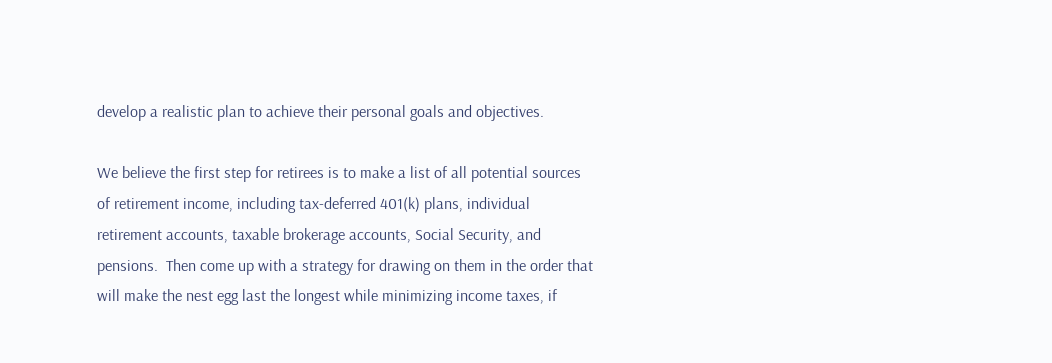develop a realistic plan to achieve their personal goals and objectives.

We believe the first step for retirees is to make a list of all potential sources of retirement income, including tax-deferred 401(k) plans, individual retirement accounts, taxable brokerage accounts, Social Security, and pensions.  Then come up with a strategy for drawing on them in the order that will make the nest egg last the longest while minimizing income taxes, if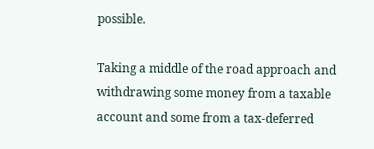possible.

Taking a middle of the road approach and withdrawing some money from a taxable account and some from a tax-deferred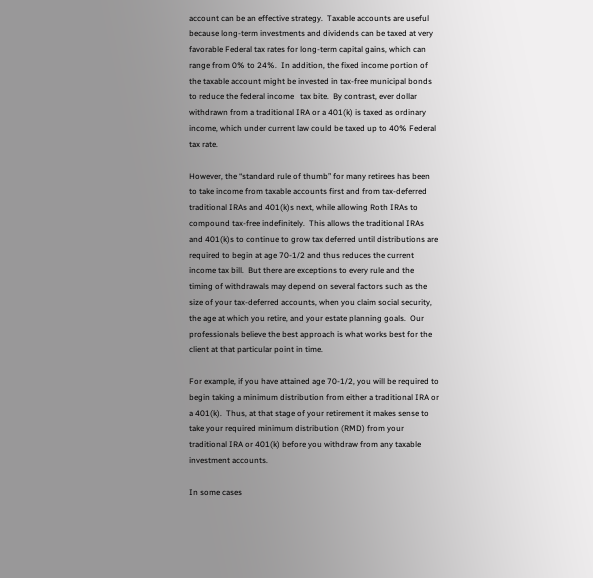account can be an effective strategy.  Taxable accounts are useful because long-term investments and dividends can be taxed at very favorable Federal tax rates for long-term capital gains, which can range from 0% to 24%.  In addition, the fixed income portion of the taxable account might be invested in tax-free municipal bonds to reduce the federal income   tax bite.  By contrast, ever dollar withdrawn from a traditional IRA or a 401(k) is taxed as ordinary income, which under current law could be taxed up to 40% Federal tax rate.

However, the “standard rule of thumb” for many retirees has been to take income from taxable accounts first and from tax-deferred traditional IRAs and 401(k)s next, while allowing Roth IRAs to compound tax-free indefinitely.  This allows the traditional IRAs and 401(k)s to continue to grow tax deferred until distributions are required to begin at age 70-1/2 and thus reduces the current income tax bill.  But there are exceptions to every rule and the timing of withdrawals may depend on several factors such as the size of your tax-deferred accounts, when you claim social security, the age at which you retire, and your estate planning goals.  Our professionals believe the best approach is what works best for the client at that particular point in time.

For example, if you have attained age 70-1/2, you will be required to begin taking a minimum distribution from either a traditional IRA or a 401(k).  Thus, at that stage of your retirement it makes sense to take your required minimum distribution (RMD) from your traditional IRA or 401(k) before you withdraw from any taxable investment accounts.

In some cases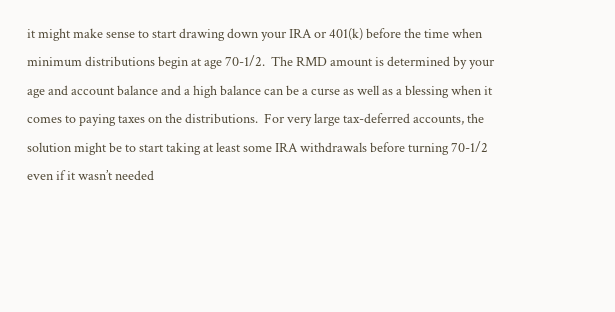it might make sense to start drawing down your IRA or 401(k) before the time when minimum distributions begin at age 70-1/2.  The RMD amount is determined by your age and account balance and a high balance can be a curse as well as a blessing when it comes to paying taxes on the distributions.  For very large tax-deferred accounts, the solution might be to start taking at least some IRA withdrawals before turning 70-1/2 even if it wasn’t needed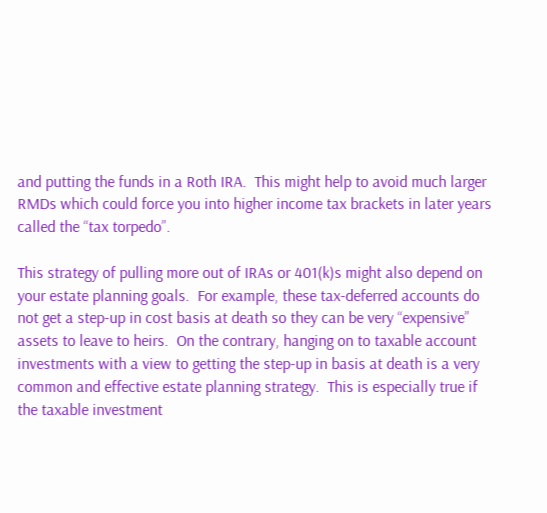and putting the funds in a Roth IRA.  This might help to avoid much larger RMDs which could force you into higher income tax brackets in later years called the “tax torpedo”.

This strategy of pulling more out of IRAs or 401(k)s might also depend on your estate planning goals.  For example, these tax-deferred accounts do not get a step-up in cost basis at death so they can be very “expensive” assets to leave to heirs.  On the contrary, hanging on to taxable account investments with a view to getting the step-up in basis at death is a very common and effective estate planning strategy.  This is especially true if the taxable investment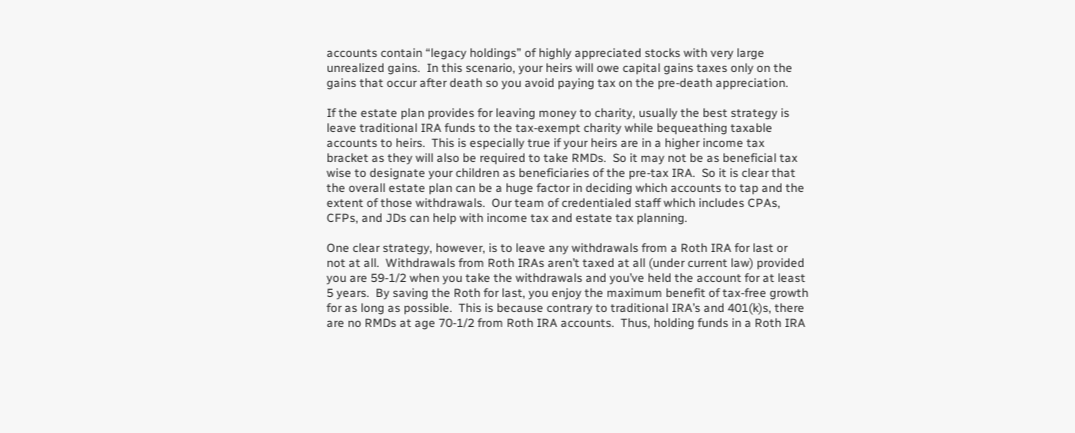accounts contain “legacy holdings” of highly appreciated stocks with very large unrealized gains.  In this scenario, your heirs will owe capital gains taxes only on the gains that occur after death so you avoid paying tax on the pre-death appreciation.

If the estate plan provides for leaving money to charity, usually the best strategy is leave traditional IRA funds to the tax-exempt charity while bequeathing taxable accounts to heirs.  This is especially true if your heirs are in a higher income tax bracket as they will also be required to take RMDs.  So it may not be as beneficial tax wise to designate your children as beneficiaries of the pre-tax IRA.  So it is clear that the overall estate plan can be a huge factor in deciding which accounts to tap and the extent of those withdrawals.  Our team of credentialed staff which includes CPAs, CFPs, and JDs can help with income tax and estate tax planning.

One clear strategy, however, is to leave any withdrawals from a Roth IRA for last or not at all.  Withdrawals from Roth IRAs aren’t taxed at all (under current law) provided you are 59-1/2 when you take the withdrawals and you’ve held the account for at least 5 years.  By saving the Roth for last, you enjoy the maximum benefit of tax-free growth for as long as possible.  This is because contrary to traditional IRA’s and 401(k)s, there are no RMDs at age 70-1/2 from Roth IRA accounts.  Thus, holding funds in a Roth IRA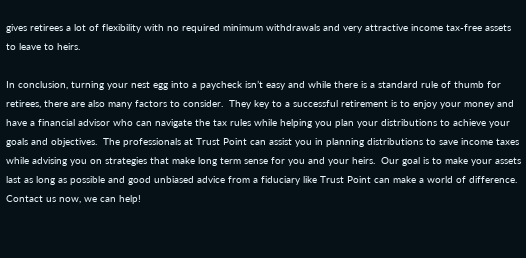gives retirees a lot of flexibility with no required minimum withdrawals and very attractive income tax-free assets to leave to heirs.

In conclusion, turning your nest egg into a paycheck isn’t easy and while there is a standard rule of thumb for retirees, there are also many factors to consider.  They key to a successful retirement is to enjoy your money and have a financial advisor who can navigate the tax rules while helping you plan your distributions to achieve your goals and objectives.  The professionals at Trust Point can assist you in planning distributions to save income taxes while advising you on strategies that make long term sense for you and your heirs.  Our goal is to make your assets last as long as possible and good unbiased advice from a fiduciary like Trust Point can make a world of difference.  Contact us now, we can help!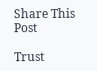Share This Post

Trust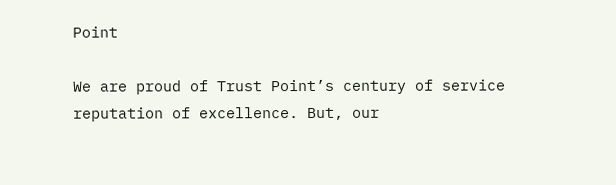Point

We are proud of Trust Point’s century of service reputation of excellence. But, our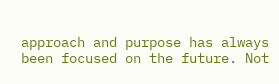approach and purpose has always been focused on the future. Not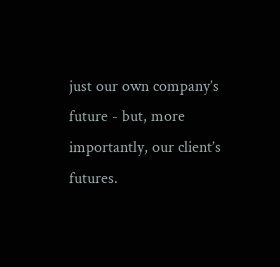just our own company’s future - but, more importantly, our client’s futures.